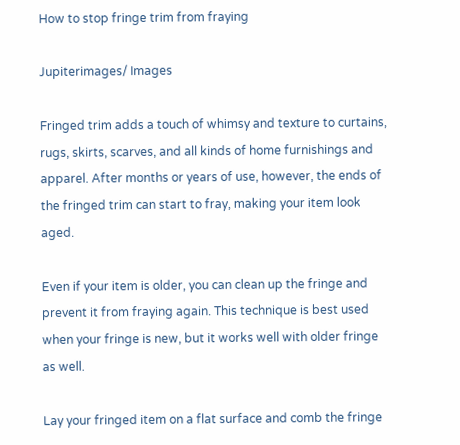How to stop fringe trim from fraying

Jupiterimages/ Images

Fringed trim adds a touch of whimsy and texture to curtains, rugs, skirts, scarves, and all kinds of home furnishings and apparel. After months or years of use, however, the ends of the fringed trim can start to fray, making your item look aged.

Even if your item is older, you can clean up the fringe and prevent it from fraying again. This technique is best used when your fringe is new, but it works well with older fringe as well.

Lay your fringed item on a flat surface and comb the fringe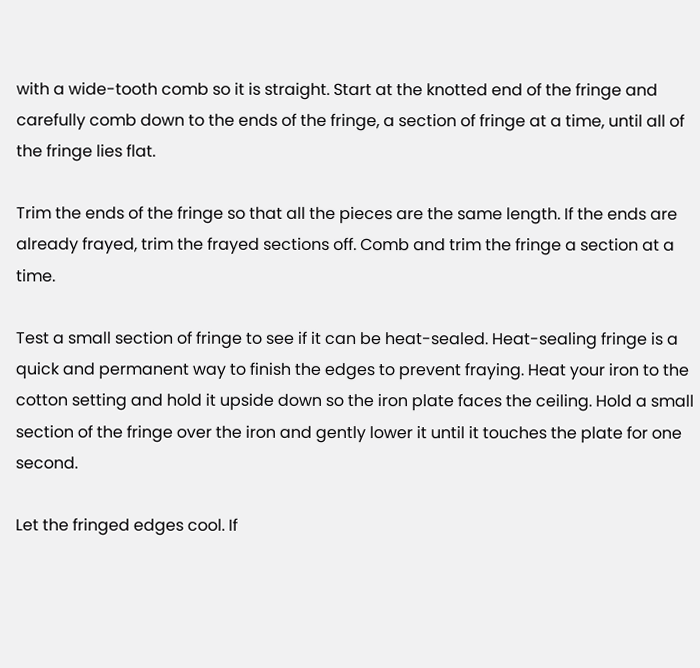with a wide-tooth comb so it is straight. Start at the knotted end of the fringe and carefully comb down to the ends of the fringe, a section of fringe at a time, until all of the fringe lies flat.

Trim the ends of the fringe so that all the pieces are the same length. If the ends are already frayed, trim the frayed sections off. Comb and trim the fringe a section at a time.

Test a small section of fringe to see if it can be heat-sealed. Heat-sealing fringe is a quick and permanent way to finish the edges to prevent fraying. Heat your iron to the cotton setting and hold it upside down so the iron plate faces the ceiling. Hold a small section of the fringe over the iron and gently lower it until it touches the plate for one second.

Let the fringed edges cool. If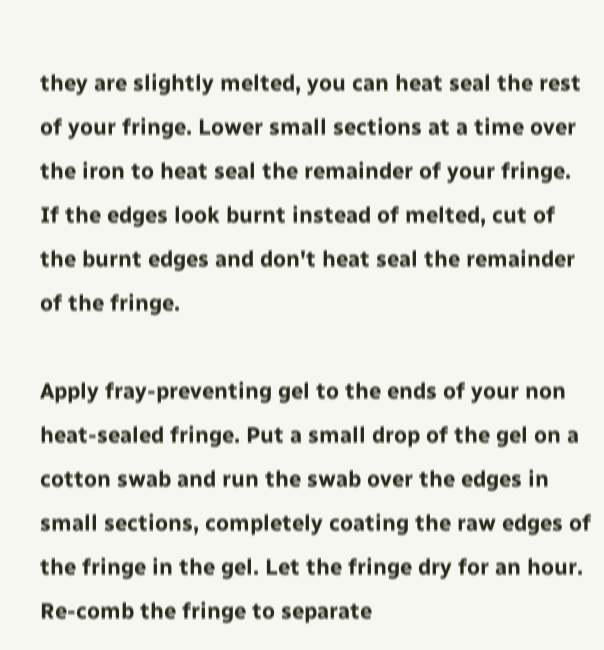they are slightly melted, you can heat seal the rest of your fringe. Lower small sections at a time over the iron to heat seal the remainder of your fringe. If the edges look burnt instead of melted, cut of the burnt edges and don't heat seal the remainder of the fringe.

Apply fray-preventing gel to the ends of your non heat-sealed fringe. Put a small drop of the gel on a cotton swab and run the swab over the edges in small sections, completely coating the raw edges of the fringe in the gel. Let the fringe dry for an hour. Re-comb the fringe to separate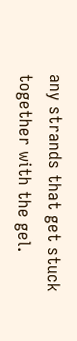any strands that get stuck together with the gel.